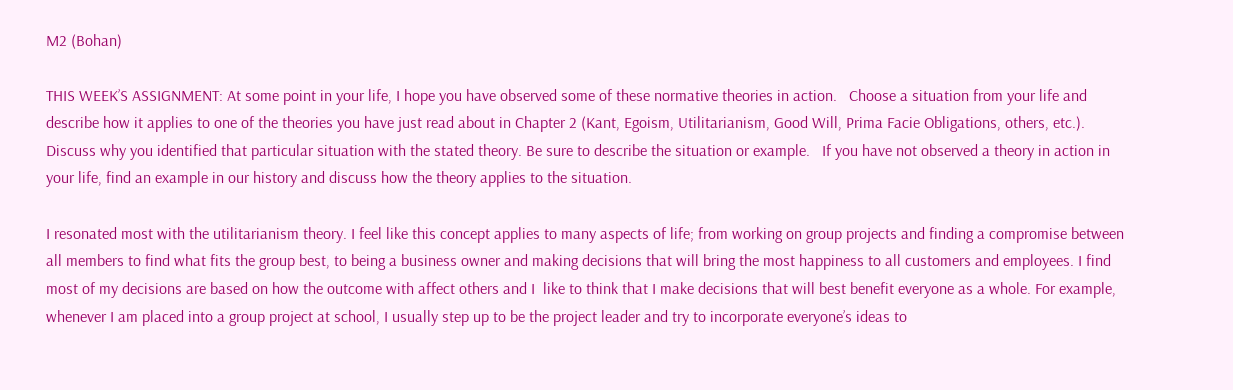M2 (Bohan)

THIS WEEK’S ASSIGNMENT: At some point in your life, I hope you have observed some of these normative theories in action.   Choose a situation from your life and describe how it applies to one of the theories you have just read about in Chapter 2 (Kant, Egoism, Utilitarianism, Good Will, Prima Facie Obligations, others, etc.). Discuss why you identified that particular situation with the stated theory. Be sure to describe the situation or example.   If you have not observed a theory in action in your life, find an example in our history and discuss how the theory applies to the situation.

I resonated most with the utilitarianism theory. I feel like this concept applies to many aspects of life; from working on group projects and finding a compromise between all members to find what fits the group best, to being a business owner and making decisions that will bring the most happiness to all customers and employees. I find most of my decisions are based on how the outcome with affect others and I  like to think that I make decisions that will best benefit everyone as a whole. For example, whenever I am placed into a group project at school, I usually step up to be the project leader and try to incorporate everyone’s ideas to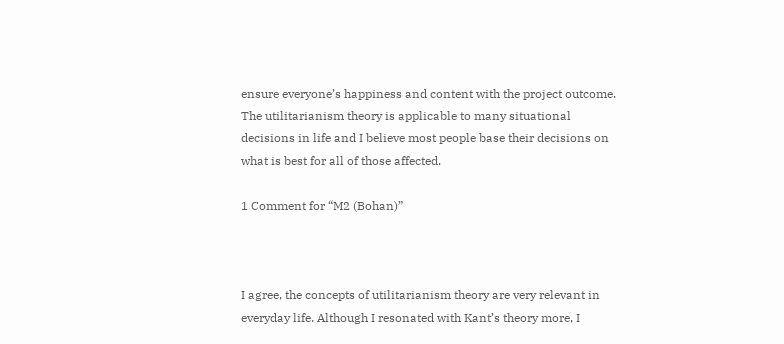ensure everyone’s happiness and content with the project outcome. The utilitarianism theory is applicable to many situational decisions in life and I believe most people base their decisions on what is best for all of those affected.

1 Comment for “M2 (Bohan)”



I agree, the concepts of utilitarianism theory are very relevant in everyday life. Although I resonated with Kant’s theory more, I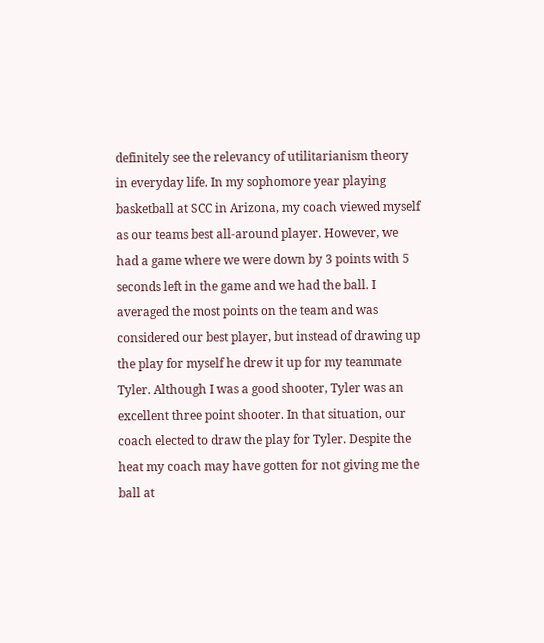definitely see the relevancy of utilitarianism theory in everyday life. In my sophomore year playing basketball at SCC in Arizona, my coach viewed myself as our teams best all-around player. However, we had a game where we were down by 3 points with 5 seconds left in the game and we had the ball. I averaged the most points on the team and was considered our best player, but instead of drawing up the play for myself he drew it up for my teammate Tyler. Although I was a good shooter, Tyler was an excellent three point shooter. In that situation, our coach elected to draw the play for Tyler. Despite the heat my coach may have gotten for not giving me the ball at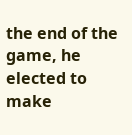the end of the game, he elected to make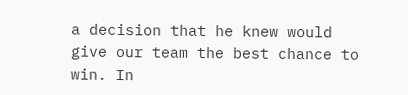a decision that he knew would give our team the best chance to win. In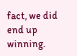fact, we did end up winning.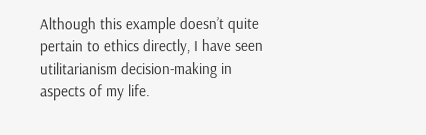Although this example doesn’t quite pertain to ethics directly, I have seen utilitarianism decision-making in aspects of my life.